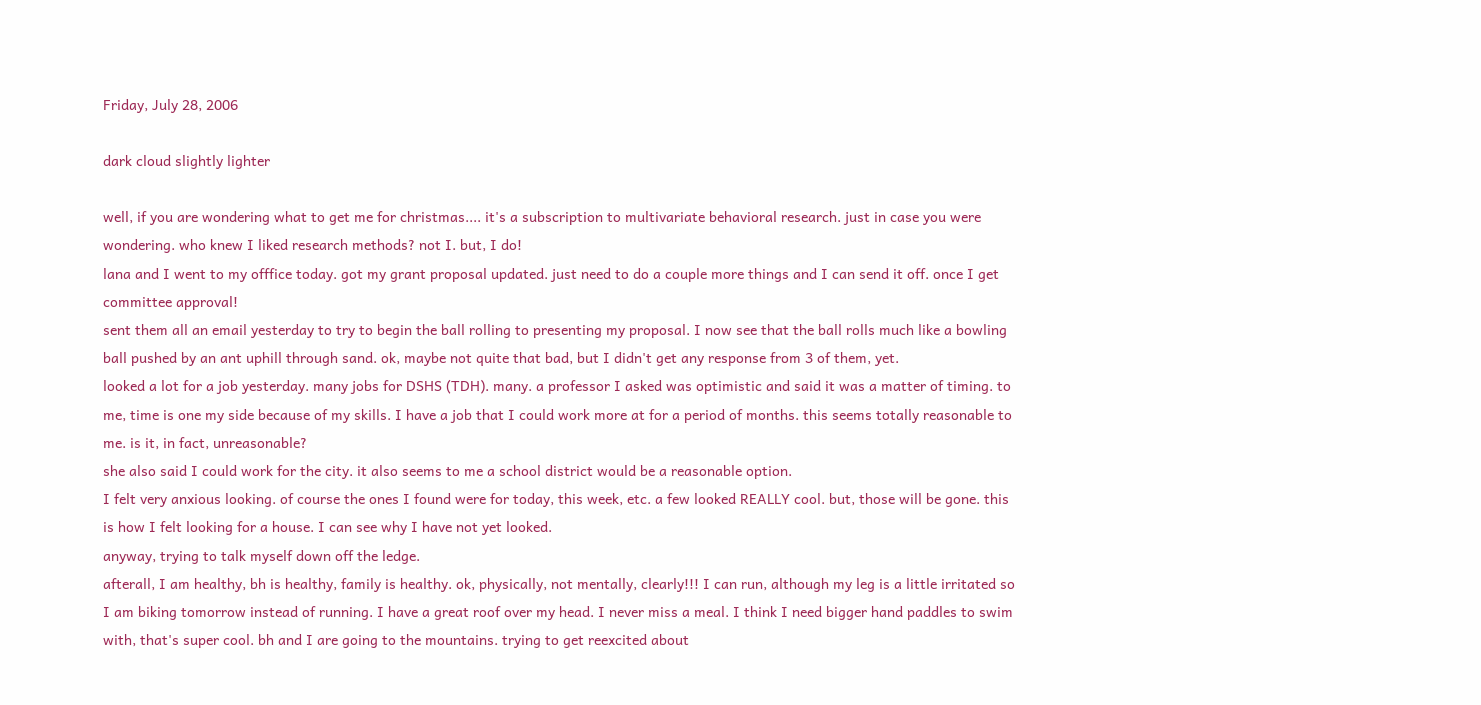Friday, July 28, 2006

dark cloud slightly lighter

well, if you are wondering what to get me for christmas.... it's a subscription to multivariate behavioral research. just in case you were wondering. who knew I liked research methods? not I. but, I do!
lana and I went to my offfice today. got my grant proposal updated. just need to do a couple more things and I can send it off. once I get committee approval!
sent them all an email yesterday to try to begin the ball rolling to presenting my proposal. I now see that the ball rolls much like a bowling ball pushed by an ant uphill through sand. ok, maybe not quite that bad, but I didn't get any response from 3 of them, yet.
looked a lot for a job yesterday. many jobs for DSHS (TDH). many. a professor I asked was optimistic and said it was a matter of timing. to me, time is one my side because of my skills. I have a job that I could work more at for a period of months. this seems totally reasonable to me. is it, in fact, unreasonable?
she also said I could work for the city. it also seems to me a school district would be a reasonable option.
I felt very anxious looking. of course the ones I found were for today, this week, etc. a few looked REALLY cool. but, those will be gone. this is how I felt looking for a house. I can see why I have not yet looked.
anyway, trying to talk myself down off the ledge.
afterall, I am healthy, bh is healthy, family is healthy. ok, physically, not mentally, clearly!!! I can run, although my leg is a little irritated so I am biking tomorrow instead of running. I have a great roof over my head. I never miss a meal. I think I need bigger hand paddles to swim with, that's super cool. bh and I are going to the mountains. trying to get reexcited about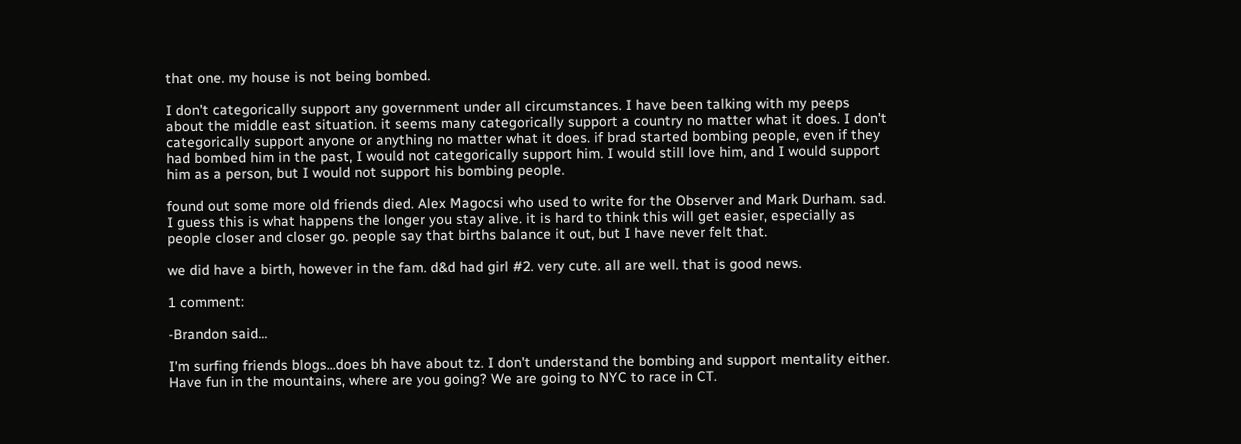that one. my house is not being bombed.

I don't categorically support any government under all circumstances. I have been talking with my peeps about the middle east situation. it seems many categorically support a country no matter what it does. I don't categorically support anyone or anything no matter what it does. if brad started bombing people, even if they had bombed him in the past, I would not categorically support him. I would still love him, and I would support him as a person, but I would not support his bombing people.

found out some more old friends died. Alex Magocsi who used to write for the Observer and Mark Durham. sad.
I guess this is what happens the longer you stay alive. it is hard to think this will get easier, especially as people closer and closer go. people say that births balance it out, but I have never felt that.

we did have a birth, however in the fam. d&d had girl #2. very cute. all are well. that is good news.

1 comment:

-Brandon said...

I'm surfing friends blogs...does bh have about tz. I don't understand the bombing and support mentality either. Have fun in the mountains, where are you going? We are going to NYC to race in CT.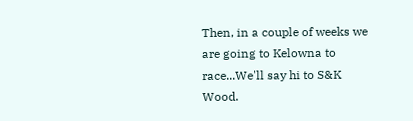Then, in a couple of weeks we are going to Kelowna to race...We'll say hi to S&K Wood.